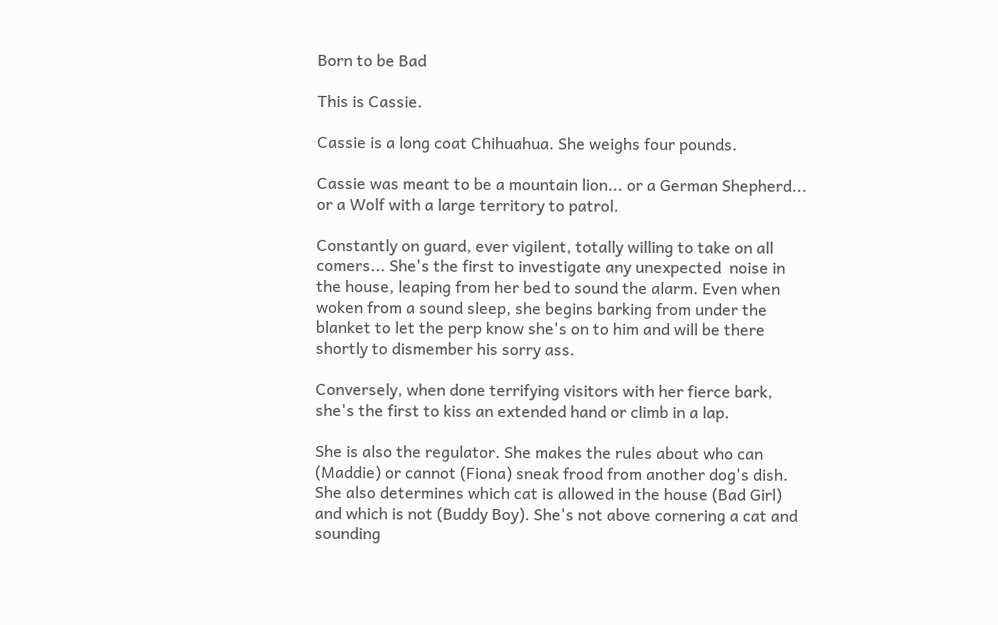Born to be Bad

This is Cassie.

Cassie is a long coat Chihuahua. She weighs four pounds.

Cassie was meant to be a mountain lion... or a German Shepherd... or a Wolf with a large territory to patrol.

Constantly on guard, ever vigilent, totally willing to take on all comers... She's the first to investigate any unexpected  noise in the house, leaping from her bed to sound the alarm. Even when woken from a sound sleep, she begins barking from under the blanket to let the perp know she's on to him and will be there shortly to dismember his sorry ass.

Conversely, when done terrifying visitors with her fierce bark, she's the first to kiss an extended hand or climb in a lap.

She is also the regulator. She makes the rules about who can (Maddie) or cannot (Fiona) sneak frood from another dog's dish. She also determines which cat is allowed in the house (Bad Girl) and which is not (Buddy Boy). She's not above cornering a cat and sounding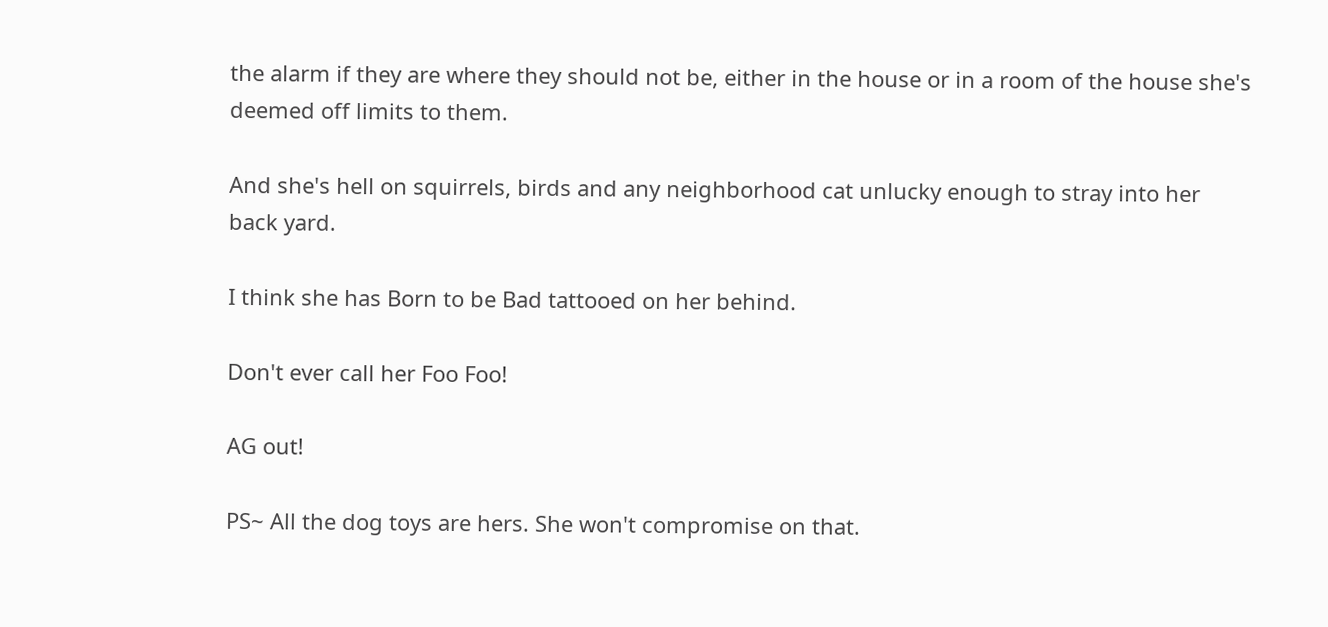the alarm if they are where they should not be, either in the house or in a room of the house she's deemed off limits to them.

And she's hell on squirrels, birds and any neighborhood cat unlucky enough to stray into her back yard.

I think she has Born to be Bad tattooed on her behind.

Don't ever call her Foo Foo!

AG out!

PS~ All the dog toys are hers. She won't compromise on that.